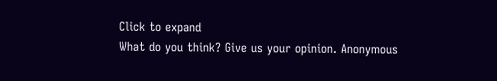Click to expand
What do you think? Give us your opinion. Anonymous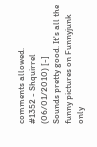comments allowed.
#1352 - Shquirrel (06/01/2010) [-]
Sounds pretty good. It's all the funny pictures on Funnyjunk only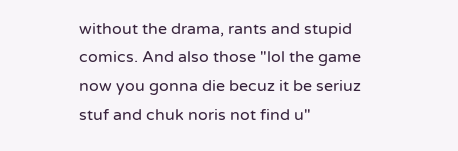without the drama, rants and stupid comics. And also those "lol the game now you gonna die becuz it be seriuz stuf and chuk noris not find u"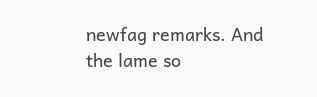newfag remarks. And the lame so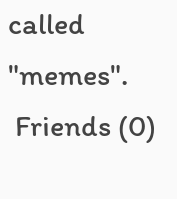called "memes".
 Friends (0)